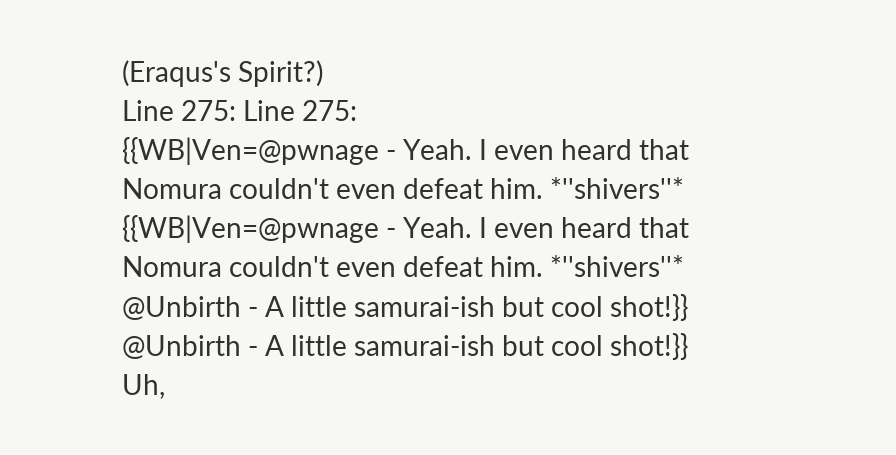(Eraqus's Spirit?)
Line 275: Line 275:
{{WB|Ven=@pwnage - Yeah. I even heard that Nomura couldn't even defeat him. *''shivers''*
{{WB|Ven=@pwnage - Yeah. I even heard that Nomura couldn't even defeat him. *''shivers''*
@Unbirth - A little samurai-ish but cool shot!}}
@Unbirth - A little samurai-ish but cool shot!}}
Uh,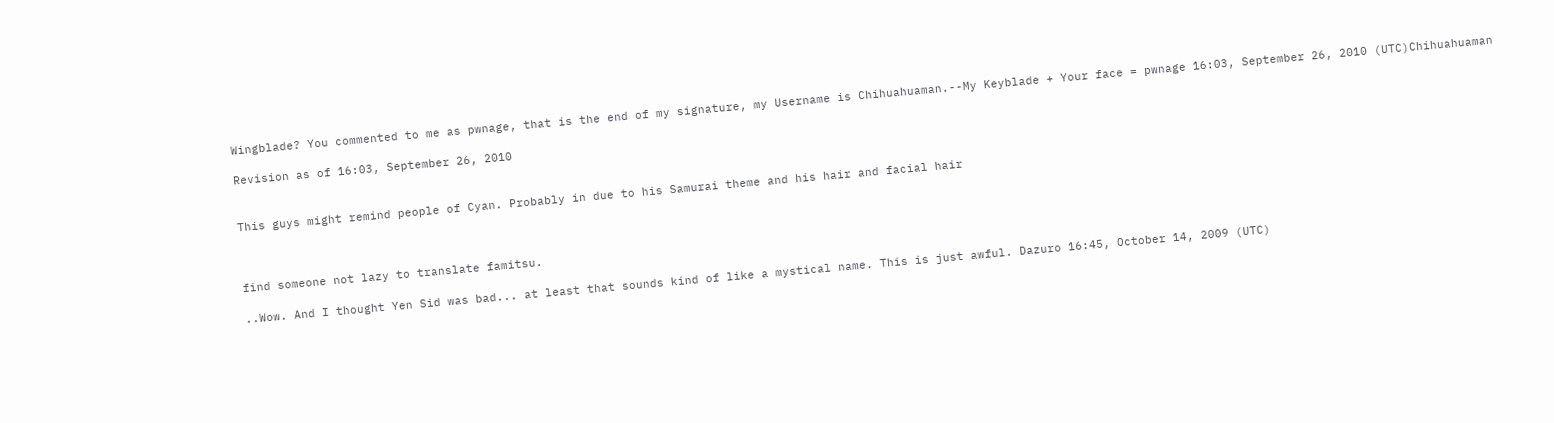Wingblade? You commented to me as pwnage, that is the end of my signature, my Username is Chihuahuaman.--My Keyblade + Your face = pwnage 16:03, September 26, 2010 (UTC)Chihuahuaman

Revision as of 16:03, September 26, 2010


This guys might remind people of Cyan. Probably in due to his Samurai theme and his hair and facial hair



find someone not lazy to translate famitsu.

..Wow. And I thought Yen Sid was bad... at least that sounds kind of like a mystical name. This is just awful. Dazuro 16:45, October 14, 2009 (UTC)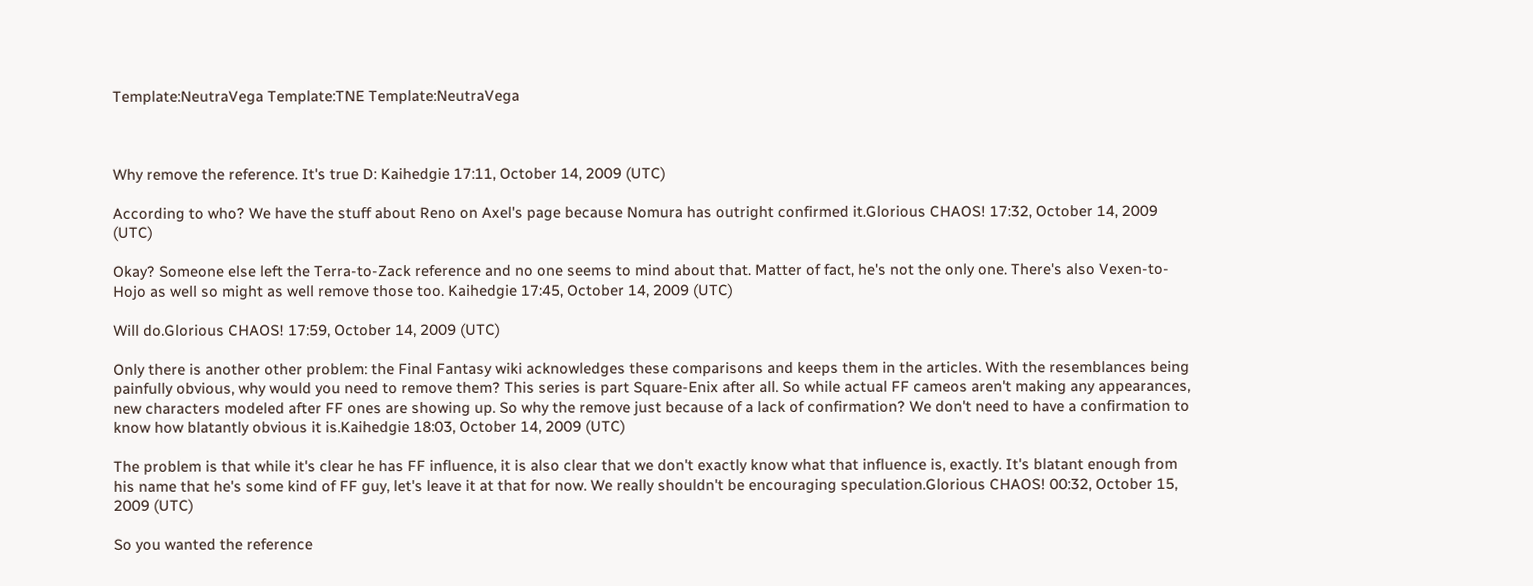Template:NeutraVega Template:TNE Template:NeutraVega



Why remove the reference. It's true D: Kaihedgie 17:11, October 14, 2009 (UTC)

According to who? We have the stuff about Reno on Axel's page because Nomura has outright confirmed it.Glorious CHAOS! 17:32, October 14, 2009 (UTC)

Okay? Someone else left the Terra-to-Zack reference and no one seems to mind about that. Matter of fact, he's not the only one. There's also Vexen-to-Hojo as well so might as well remove those too. Kaihedgie 17:45, October 14, 2009 (UTC)

Will do.Glorious CHAOS! 17:59, October 14, 2009 (UTC)

Only there is another other problem: the Final Fantasy wiki acknowledges these comparisons and keeps them in the articles. With the resemblances being painfully obvious, why would you need to remove them? This series is part Square-Enix after all. So while actual FF cameos aren't making any appearances, new characters modeled after FF ones are showing up. So why the remove just because of a lack of confirmation? We don't need to have a confirmation to know how blatantly obvious it is.Kaihedgie 18:03, October 14, 2009 (UTC)

The problem is that while it's clear he has FF influence, it is also clear that we don't exactly know what that influence is, exactly. It's blatant enough from his name that he's some kind of FF guy, let's leave it at that for now. We really shouldn't be encouraging speculation.Glorious CHAOS! 00:32, October 15, 2009 (UTC)

So you wanted the reference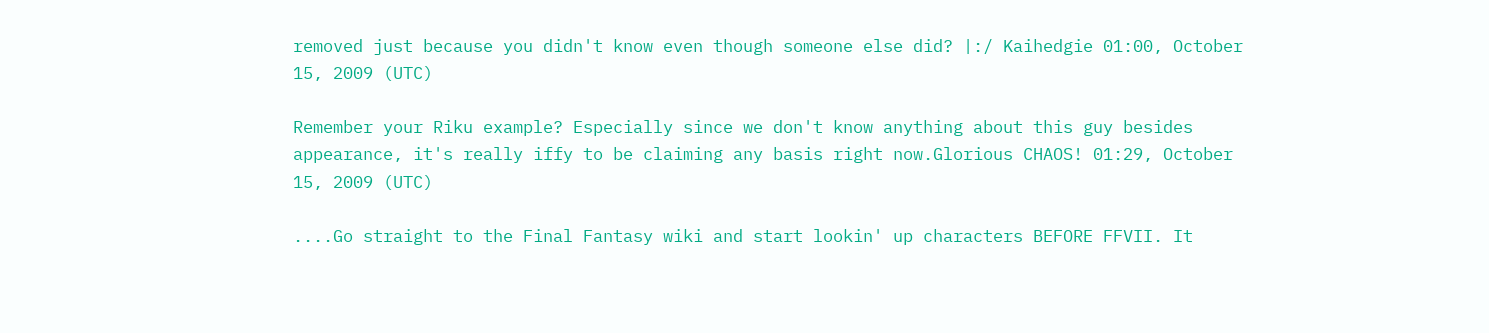removed just because you didn't know even though someone else did? |:/ Kaihedgie 01:00, October 15, 2009 (UTC)

Remember your Riku example? Especially since we don't know anything about this guy besides appearance, it's really iffy to be claiming any basis right now.Glorious CHAOS! 01:29, October 15, 2009 (UTC)

....Go straight to the Final Fantasy wiki and start lookin' up characters BEFORE FFVII. It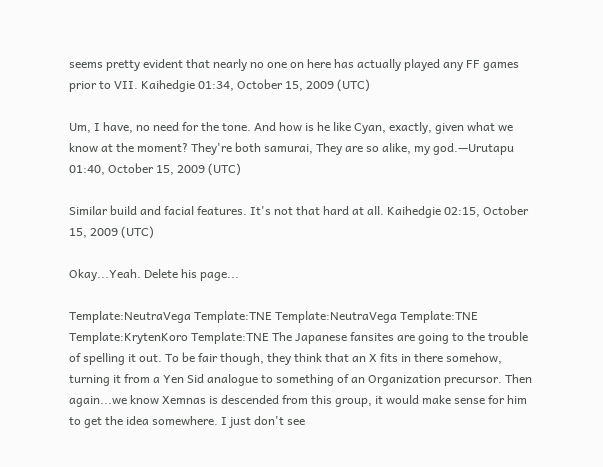seems pretty evident that nearly no one on here has actually played any FF games prior to VII. Kaihedgie 01:34, October 15, 2009 (UTC)

Um, I have, no need for the tone. And how is he like Cyan, exactly, given what we know at the moment? They're both samurai, They are so alike, my god.—Urutapu 01:40, October 15, 2009 (UTC)

Similar build and facial features. It's not that hard at all. Kaihedgie 02:15, October 15, 2009 (UTC)

Okay...Yeah. Delete his page...

Template:NeutraVega Template:TNE Template:NeutraVega Template:TNE Template:KrytenKoro Template:TNE The Japanese fansites are going to the trouble of spelling it out. To be fair though, they think that an X fits in there somehow, turning it from a Yen Sid analogue to something of an Organization precursor. Then again...we know Xemnas is descended from this group, it would make sense for him to get the idea somewhere. I just don't see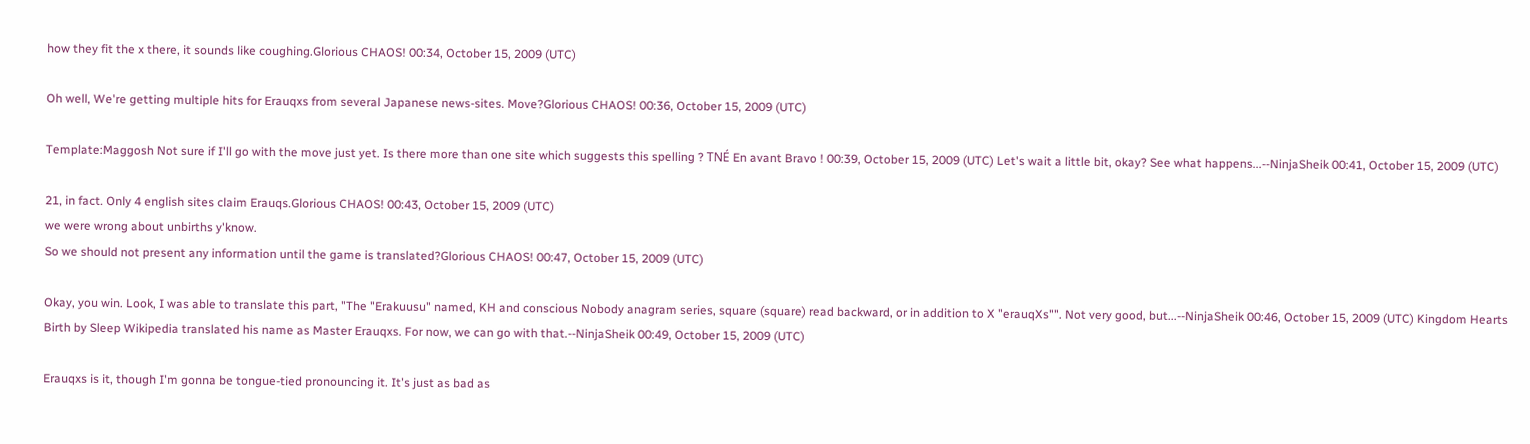how they fit the x there, it sounds like coughing.Glorious CHAOS! 00:34, October 15, 2009 (UTC)

Oh well, We're getting multiple hits for Erauqxs from several Japanese news-sites. Move?Glorious CHAOS! 00:36, October 15, 2009 (UTC)

Template:Maggosh Not sure if I'll go with the move just yet. Is there more than one site which suggests this spelling ? TNÉ En avant Bravo ! 00:39, October 15, 2009 (UTC) Let's wait a little bit, okay? See what happens...--NinjaSheik 00:41, October 15, 2009 (UTC)

21, in fact. Only 4 english sites claim Erauqs.Glorious CHAOS! 00:43, October 15, 2009 (UTC)
we were wrong about unbirths y'know.
So we should not present any information until the game is translated?Glorious CHAOS! 00:47, October 15, 2009 (UTC)

Okay, you win. Look, I was able to translate this part, "The "Erakuusu" named, KH and conscious Nobody anagram series, square (square) read backward, or in addition to X "erauqXs"". Not very good, but...--NinjaSheik 00:46, October 15, 2009 (UTC) Kingdom Hearts Birth by Sleep Wikipedia translated his name as Master Erauqxs. For now, we can go with that.--NinjaSheik 00:49, October 15, 2009 (UTC)

Erauqxs is it, though I'm gonna be tongue-tied pronouncing it. It's just as bad as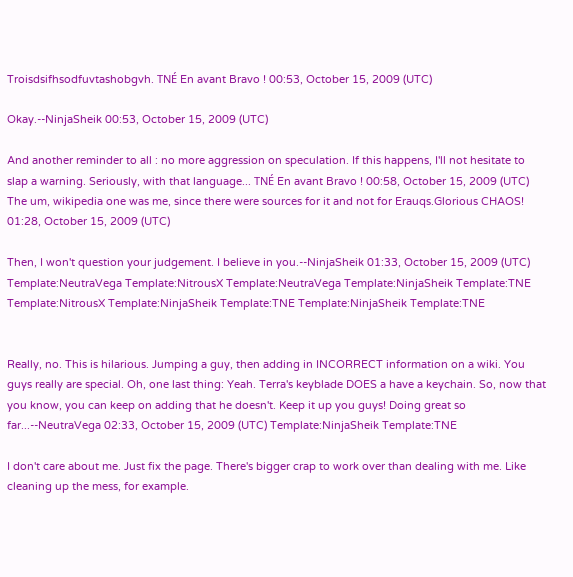Troisdsifhsodfuvtashobgvh. TNÉ En avant Bravo ! 00:53, October 15, 2009 (UTC)

Okay.--NinjaSheik 00:53, October 15, 2009 (UTC)

And another reminder to all : no more aggression on speculation. If this happens, I'll not hesitate to slap a warning. Seriously, with that language... TNÉ En avant Bravo ! 00:58, October 15, 2009 (UTC)
The um, wikipedia one was me, since there were sources for it and not for Erauqs.Glorious CHAOS! 01:28, October 15, 2009 (UTC)

Then, I won't question your judgement. I believe in you.--NinjaSheik 01:33, October 15, 2009 (UTC) Template:NeutraVega Template:NitrousX Template:NeutraVega Template:NinjaSheik Template:TNE Template:NitrousX Template:NinjaSheik Template:TNE Template:NinjaSheik Template:TNE


Really, no. This is hilarious. Jumping a guy, then adding in INCORRECT information on a wiki. You guys really are special. Oh, one last thing: Yeah. Terra's keyblade DOES a have a keychain. So, now that you know, you can keep on adding that he doesn't. Keep it up you guys! Doing great so far...--NeutraVega 02:33, October 15, 2009 (UTC) Template:NinjaSheik Template:TNE

I don't care about me. Just fix the page. There's bigger crap to work over than dealing with me. Like cleaning up the mess, for example.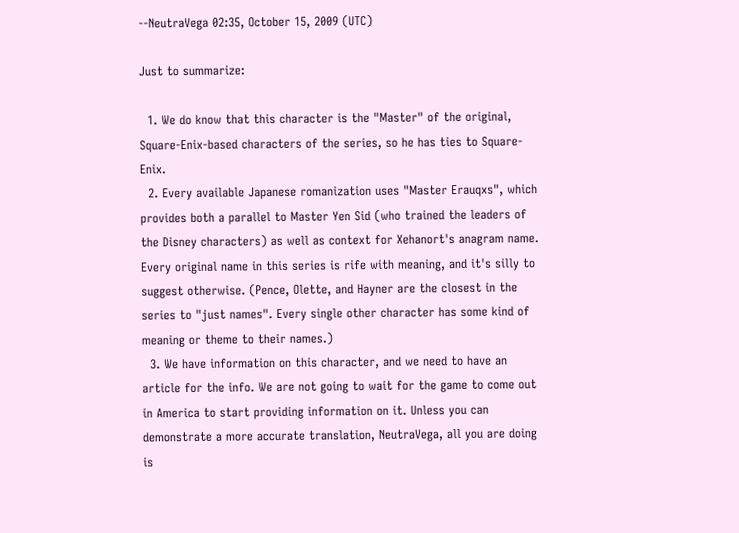--NeutraVega 02:35, October 15, 2009 (UTC)

Just to summarize:

  1. We do know that this character is the "Master" of the original, Square-Enix-based characters of the series, so he has ties to Square-Enix.
  2. Every available Japanese romanization uses "Master Erauqxs", which provides both a parallel to Master Yen Sid (who trained the leaders of the Disney characters) as well as context for Xehanort's anagram name. Every original name in this series is rife with meaning, and it's silly to suggest otherwise. (Pence, Olette, and Hayner are the closest in the series to "just names". Every single other character has some kind of meaning or theme to their names.)
  3. We have information on this character, and we need to have an article for the info. We are not going to wait for the game to come out in America to start providing information on it. Unless you can demonstrate a more accurate translation, NeutraVega, all you are doing is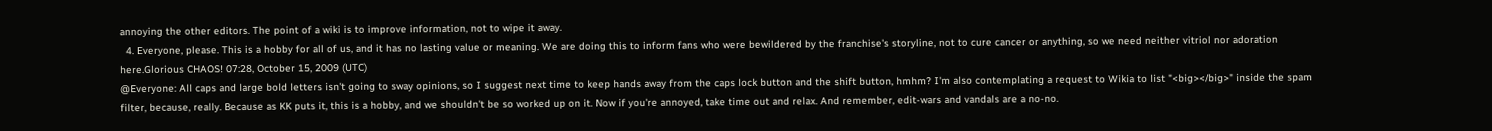annoying the other editors. The point of a wiki is to improve information, not to wipe it away.
  4. Everyone, please. This is a hobby for all of us, and it has no lasting value or meaning. We are doing this to inform fans who were bewildered by the franchise's storyline, not to cure cancer or anything, so we need neither vitriol nor adoration here.Glorious CHAOS! 07:28, October 15, 2009 (UTC)
@Everyone: All caps and large bold letters isn't going to sway opinions, so I suggest next time to keep hands away from the caps lock button and the shift button, hmhm? I'm also contemplating a request to Wikia to list "<big></big>" inside the spam filter, because, really. Because as KK puts it, this is a hobby, and we shouldn't be so worked up on it. Now if you're annoyed, take time out and relax. And remember, edit-wars and vandals are a no-no.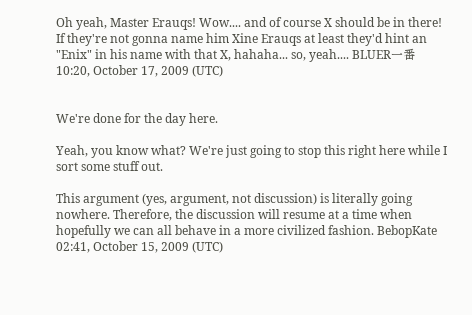Oh yeah, Master Erauqs! Wow.... and of course X should be in there! If they're not gonna name him Xine Erauqs at least they'd hint an "Enix" in his name with that X, hahaha... so, yeah.... BLUER一番 10:20, October 17, 2009 (UTC)


We're done for the day here.

Yeah, you know what? We're just going to stop this right here while I sort some stuff out.

This argument (yes, argument, not discussion) is literally going nowhere. Therefore, the discussion will resume at a time when hopefully we can all behave in a more civilized fashion. BebopKate 02:41, October 15, 2009 (UTC)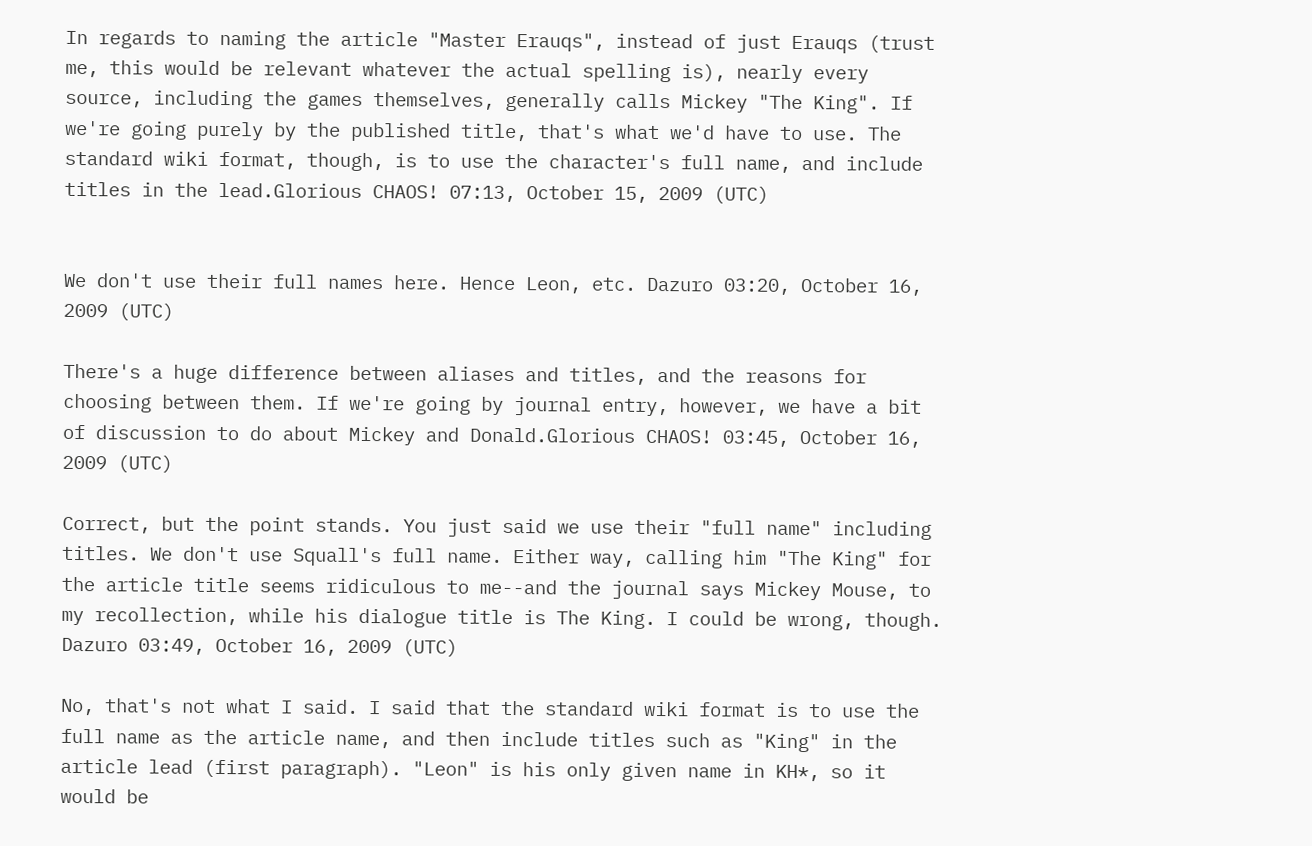In regards to naming the article "Master Erauqs", instead of just Erauqs (trust me, this would be relevant whatever the actual spelling is), nearly every source, including the games themselves, generally calls Mickey "The King". If we're going purely by the published title, that's what we'd have to use. The standard wiki format, though, is to use the character's full name, and include titles in the lead.Glorious CHAOS! 07:13, October 15, 2009 (UTC)


We don't use their full names here. Hence Leon, etc. Dazuro 03:20, October 16, 2009 (UTC)

There's a huge difference between aliases and titles, and the reasons for choosing between them. If we're going by journal entry, however, we have a bit of discussion to do about Mickey and Donald.Glorious CHAOS! 03:45, October 16, 2009 (UTC)

Correct, but the point stands. You just said we use their "full name" including titles. We don't use Squall's full name. Either way, calling him "The King" for the article title seems ridiculous to me--and the journal says Mickey Mouse, to my recollection, while his dialogue title is The King. I could be wrong, though. Dazuro 03:49, October 16, 2009 (UTC)

No, that's not what I said. I said that the standard wiki format is to use the full name as the article name, and then include titles such as "King" in the article lead (first paragraph). "Leon" is his only given name in KH*, so it would be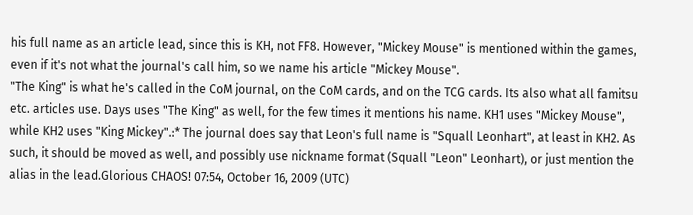his full name as an article lead, since this is KH, not FF8. However, "Mickey Mouse" is mentioned within the games, even if it's not what the journal's call him, so we name his article "Mickey Mouse".
"The King" is what he's called in the CoM journal, on the CoM cards, and on the TCG cards. Its also what all famitsu etc. articles use. Days uses "The King" as well, for the few times it mentions his name. KH1 uses "Mickey Mouse", while KH2 uses "King Mickey".:* The journal does say that Leon's full name is "Squall Leonhart", at least in KH2. As such, it should be moved as well, and possibly use nickname format (Squall "Leon" Leonhart), or just mention the alias in the lead.Glorious CHAOS! 07:54, October 16, 2009 (UTC)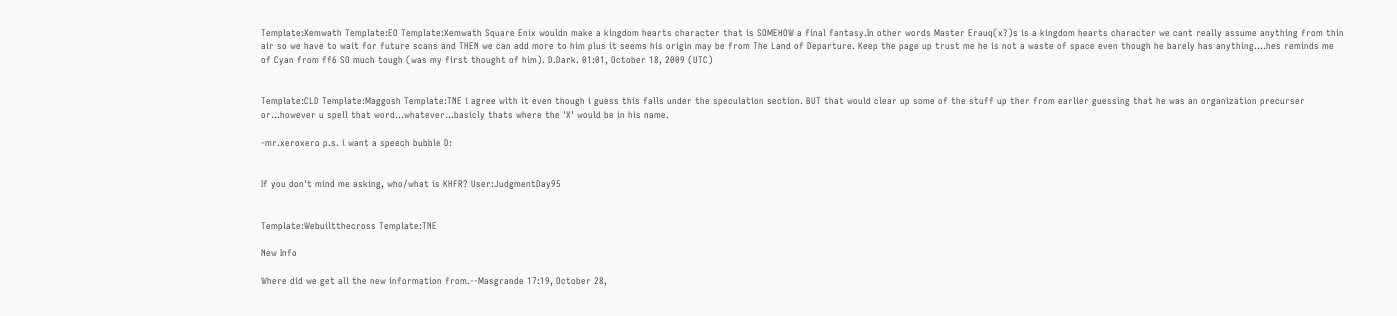Template:Xemwath Template:EO Template:Xemwath Square Enix wouldn make a kingdom hearts character that is SOMEHOW a final fantasy.In other words Master Erauq(x?)s is a kingdom hearts character we cant really assume anything from thin air so we have to wait for future scans and THEN we can add more to him plus it seems his origin may be from The Land of Departure. Keep the page up trust me he is not a waste of space even though he barely has anything....hes reminds me of Cyan from ff6 SO much tough (was my first thought of him). D.Dark. 01:01, October 18, 2009 (UTC)


Template:CLD Template:Maggosh Template:TNE i agree with it even though i guess this falls under the speculation section. BUT that would clear up some of the stuff up ther from earlier guessing that he was an organization precurser or...however u spell that word...whatever...basicly thats where the 'X' would be in his name.

-mr.xeroxero p.s. i want a speech bubble D:


If you don't mind me asking, who/what is KHFR? User:JudgmentDay95


Template:Webuiltthecross Template:TNE

New Info

Where did we get all the new information from.--Masgrande 17:19, October 28,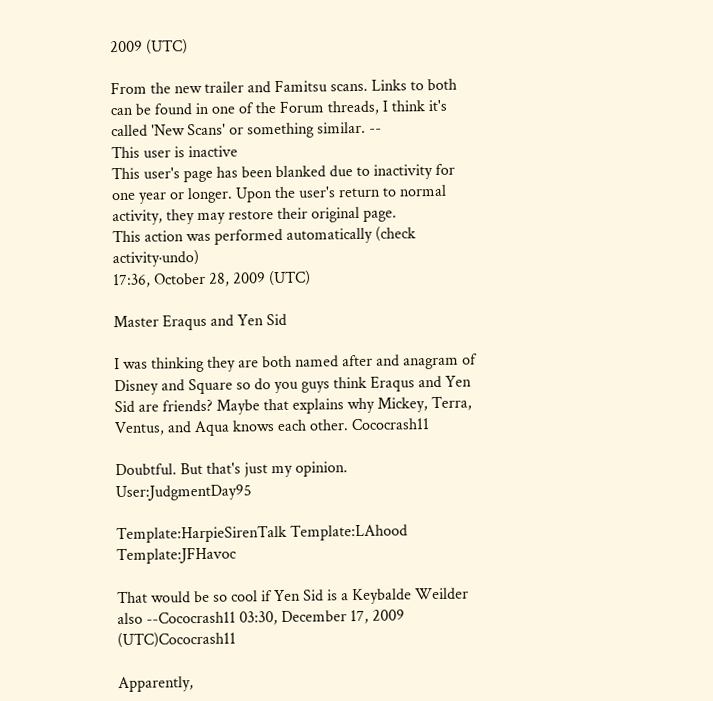2009 (UTC)

From the new trailer and Famitsu scans. Links to both can be found in one of the Forum threads, I think it's called 'New Scans' or something similar. --
This user is inactive
This user's page has been blanked due to inactivity for one year or longer. Upon the user's return to normal activity, they may restore their original page.
This action was performed automatically (check activity·undo)
17:36, October 28, 2009 (UTC)

Master Eraqus and Yen Sid

I was thinking they are both named after and anagram of Disney and Square so do you guys think Eraqus and Yen Sid are friends? Maybe that explains why Mickey, Terra, Ventus, and Aqua knows each other. Cococrash11

Doubtful. But that's just my opinion. User:JudgmentDay95

Template:HarpieSirenTalk Template:LAhood Template:JFHavoc

That would be so cool if Yen Sid is a Keybalde Weilder also --Cococrash11 03:30, December 17, 2009 (UTC)Cococrash11

Apparently,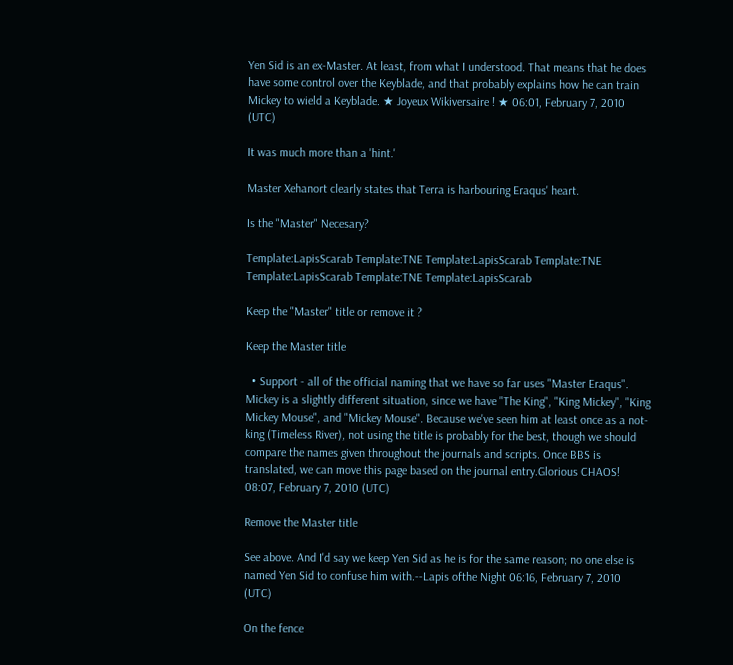Yen Sid is an ex-Master. At least, from what I understood. That means that he does have some control over the Keyblade, and that probably explains how he can train Mickey to wield a Keyblade. ★ Joyeux Wikiversaire ! ★ 06:01, February 7, 2010 (UTC)

It was much more than a 'hint.'

Master Xehanort clearly states that Terra is harbouring Eraqus' heart.

Is the "Master" Necesary?

Template:LapisScarab Template:TNE Template:LapisScarab Template:TNE Template:LapisScarab Template:TNE Template:LapisScarab

Keep the "Master" title or remove it ?

Keep the Master title

  • Support - all of the official naming that we have so far uses "Master Eraqus". Mickey is a slightly different situation, since we have "The King", "King Mickey", "King Mickey Mouse", and "Mickey Mouse". Because we've seen him at least once as a not-king (Timeless River), not using the title is probably for the best, though we should compare the names given throughout the journals and scripts. Once BBS is translated, we can move this page based on the journal entry.Glorious CHAOS! 08:07, February 7, 2010 (UTC)

Remove the Master title

See above. And I'd say we keep Yen Sid as he is for the same reason; no one else is named Yen Sid to confuse him with.--Lapis ofthe Night 06:16, February 7, 2010 (UTC)

On the fence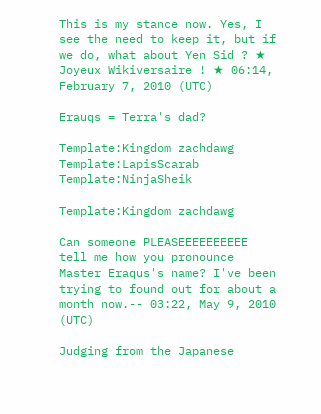This is my stance now. Yes, I see the need to keep it, but if we do, what about Yen Sid ? ★ Joyeux Wikiversaire ! ★ 06:14, February 7, 2010 (UTC)

Erauqs = Terra's dad?

Template:Kingdom zachdawg Template:LapisScarab Template:NinjaSheik

Template:Kingdom zachdawg

Can someone PLEASEEEEEEEEEE tell me how you pronounce Master Eraqus's name? I've been trying to found out for about a month now.-- 03:22, May 9, 2010 (UTC)

Judging from the Japanese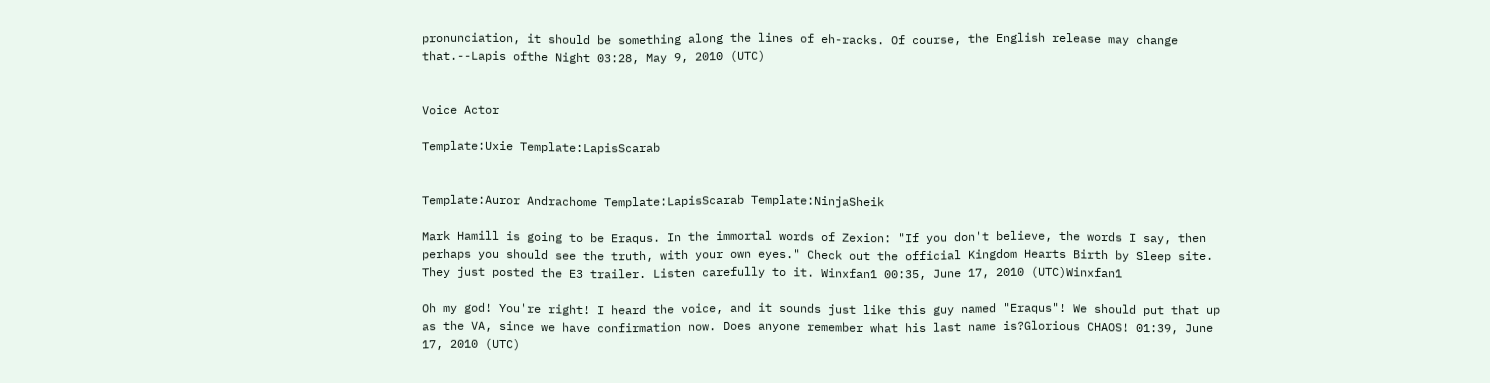pronunciation, it should be something along the lines of eh-racks. Of course, the English release may change that.--Lapis ofthe Night 03:28, May 9, 2010 (UTC)


Voice Actor

Template:Uxie Template:LapisScarab


Template:Auror Andrachome Template:LapisScarab Template:NinjaSheik

Mark Hamill is going to be Eraqus. In the immortal words of Zexion: "If you don't believe, the words I say, then perhaps you should see the truth, with your own eyes." Check out the official Kingdom Hearts Birth by Sleep site. They just posted the E3 trailer. Listen carefully to it. Winxfan1 00:35, June 17, 2010 (UTC)Winxfan1

Oh my god! You're right! I heard the voice, and it sounds just like this guy named "Eraqus"! We should put that up as the VA, since we have confirmation now. Does anyone remember what his last name is?Glorious CHAOS! 01:39, June 17, 2010 (UTC)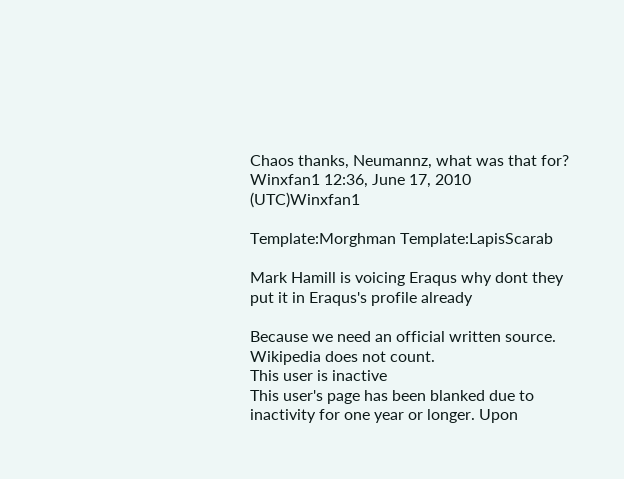Chaos thanks, Neumannz, what was that for? Winxfan1 12:36, June 17, 2010 (UTC)Winxfan1

Template:Morghman Template:LapisScarab

Mark Hamill is voicing Eraqus why dont they put it in Eraqus's profile already

Because we need an official written source. Wikipedia does not count.
This user is inactive
This user's page has been blanked due to inactivity for one year or longer. Upon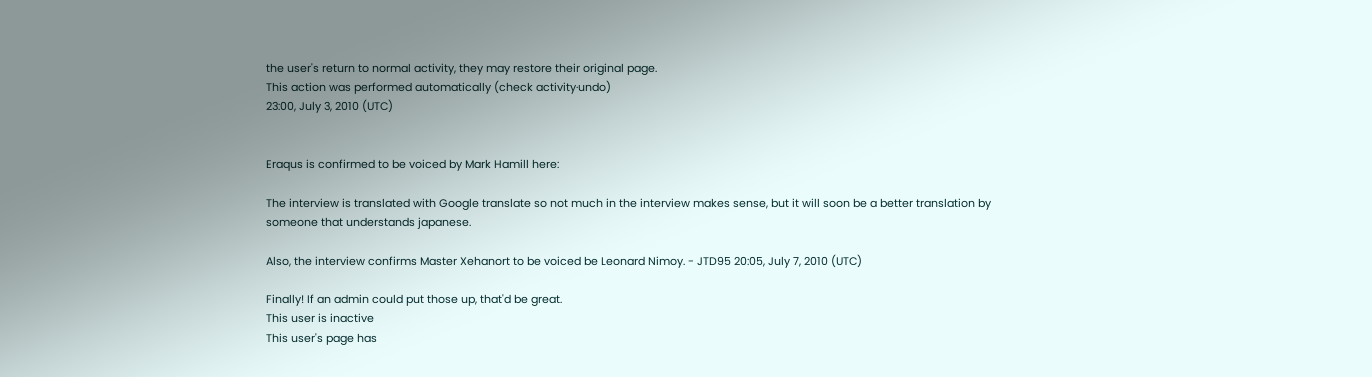the user's return to normal activity, they may restore their original page.
This action was performed automatically (check activity·undo)
23:00, July 3, 2010 (UTC)


Eraqus is confirmed to be voiced by Mark Hamill here:

The interview is translated with Google translate so not much in the interview makes sense, but it will soon be a better translation by someone that understands japanese.

Also, the interview confirms Master Xehanort to be voiced be Leonard Nimoy. - JTD95 20:05, July 7, 2010 (UTC)

Finally! If an admin could put those up, that'd be great.
This user is inactive
This user's page has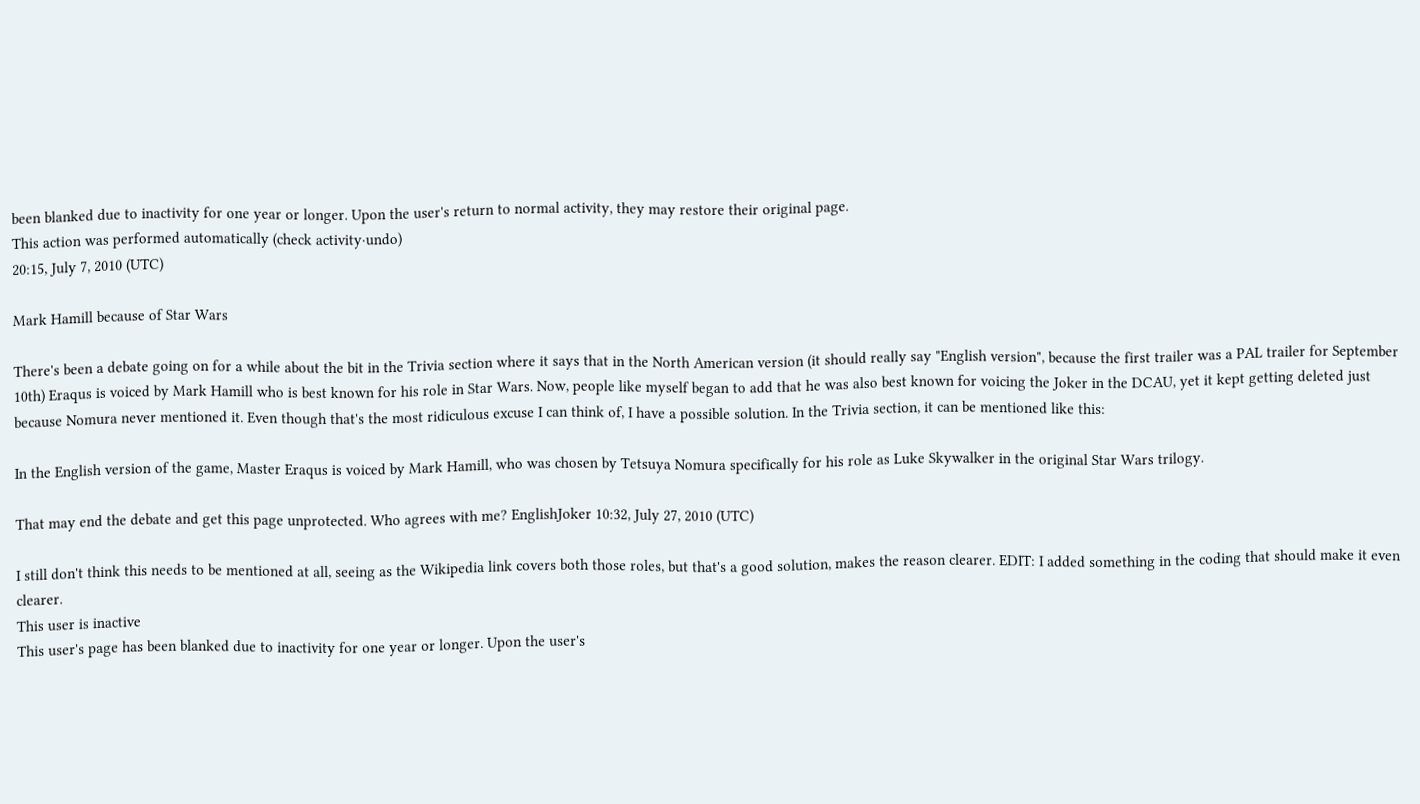been blanked due to inactivity for one year or longer. Upon the user's return to normal activity, they may restore their original page.
This action was performed automatically (check activity·undo)
20:15, July 7, 2010 (UTC)

Mark Hamill because of Star Wars

There's been a debate going on for a while about the bit in the Trivia section where it says that in the North American version (it should really say "English version", because the first trailer was a PAL trailer for September 10th) Eraqus is voiced by Mark Hamill who is best known for his role in Star Wars. Now, people like myself began to add that he was also best known for voicing the Joker in the DCAU, yet it kept getting deleted just because Nomura never mentioned it. Even though that's the most ridiculous excuse I can think of, I have a possible solution. In the Trivia section, it can be mentioned like this:

In the English version of the game, Master Eraqus is voiced by Mark Hamill, who was chosen by Tetsuya Nomura specifically for his role as Luke Skywalker in the original Star Wars trilogy.

That may end the debate and get this page unprotected. Who agrees with me? EnglishJoker 10:32, July 27, 2010 (UTC)

I still don't think this needs to be mentioned at all, seeing as the Wikipedia link covers both those roles, but that's a good solution, makes the reason clearer. EDIT: I added something in the coding that should make it even clearer.
This user is inactive
This user's page has been blanked due to inactivity for one year or longer. Upon the user's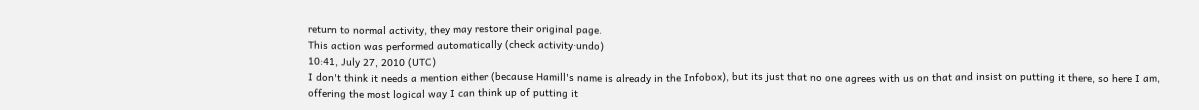return to normal activity, they may restore their original page.
This action was performed automatically (check activity·undo)
10:41, July 27, 2010 (UTC)
I don't think it needs a mention either (because Hamill's name is already in the Infobox), but its just that no one agrees with us on that and insist on putting it there, so here I am, offering the most logical way I can think up of putting it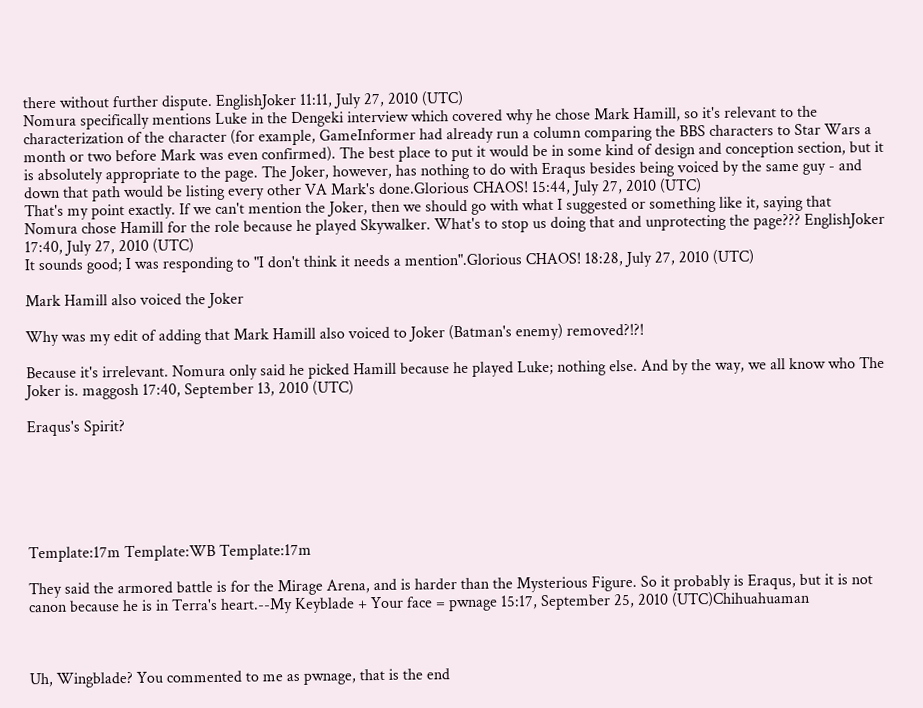there without further dispute. EnglishJoker 11:11, July 27, 2010 (UTC)
Nomura specifically mentions Luke in the Dengeki interview which covered why he chose Mark Hamill, so it's relevant to the characterization of the character (for example, GameInformer had already run a column comparing the BBS characters to Star Wars a month or two before Mark was even confirmed). The best place to put it would be in some kind of design and conception section, but it is absolutely appropriate to the page. The Joker, however, has nothing to do with Eraqus besides being voiced by the same guy - and down that path would be listing every other VA Mark's done.Glorious CHAOS! 15:44, July 27, 2010 (UTC)
That's my point exactly. If we can't mention the Joker, then we should go with what I suggested or something like it, saying that Nomura chose Hamill for the role because he played Skywalker. What's to stop us doing that and unprotecting the page??? EnglishJoker 17:40, July 27, 2010 (UTC)
It sounds good; I was responding to "I don't think it needs a mention".Glorious CHAOS! 18:28, July 27, 2010 (UTC)

Mark Hamill also voiced the Joker

Why was my edit of adding that Mark Hamill also voiced to Joker (Batman's enemy) removed?!?!

Because it's irrelevant. Nomura only said he picked Hamill because he played Luke; nothing else. And by the way, we all know who The Joker is. maggosh 17:40, September 13, 2010 (UTC)

Eraqus's Spirit?






Template:17m Template:WB Template:17m

They said the armored battle is for the Mirage Arena, and is harder than the Mysterious Figure. So it probably is Eraqus, but it is not canon because he is in Terra's heart.--My Keyblade + Your face = pwnage 15:17, September 25, 2010 (UTC)Chihuahuaman



Uh, Wingblade? You commented to me as pwnage, that is the end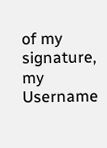of my signature, my Username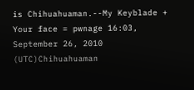is Chihuahuaman.--My Keyblade + Your face = pwnage 16:03, September 26, 2010 (UTC)Chihuahuaman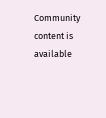Community content is available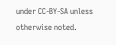under CC-BY-SA unless otherwise noted.